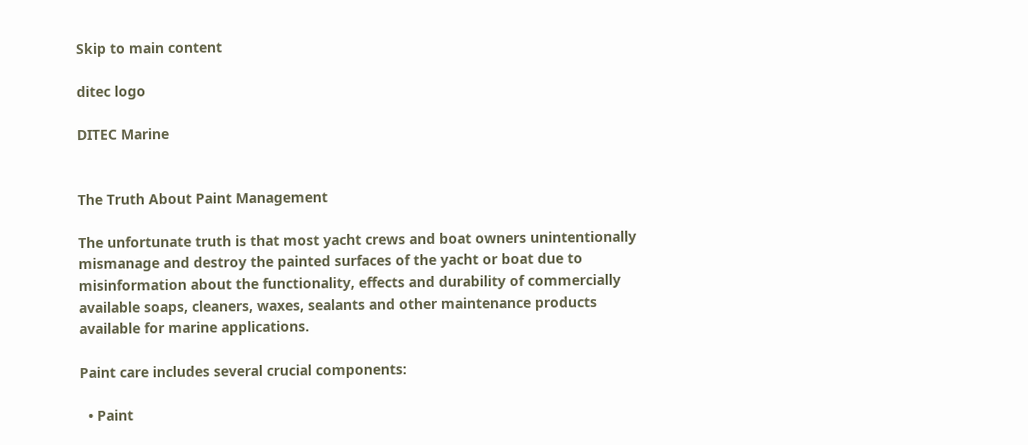Skip to main content

ditec logo

DITEC Marine


The Truth About Paint Management

The unfortunate truth is that most yacht crews and boat owners unintentionally mismanage and destroy the painted surfaces of the yacht or boat due to misinformation about the functionality, effects and durability of commercially available soaps, cleaners, waxes, sealants and other maintenance products available for marine applications.

Paint care includes several crucial components:

  • Paint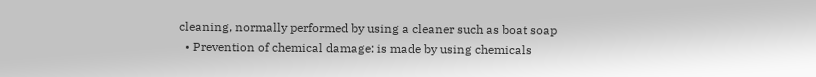cleaning, normally performed by using a cleaner such as boat soap
  • Prevention of chemical damage: is made by using chemicals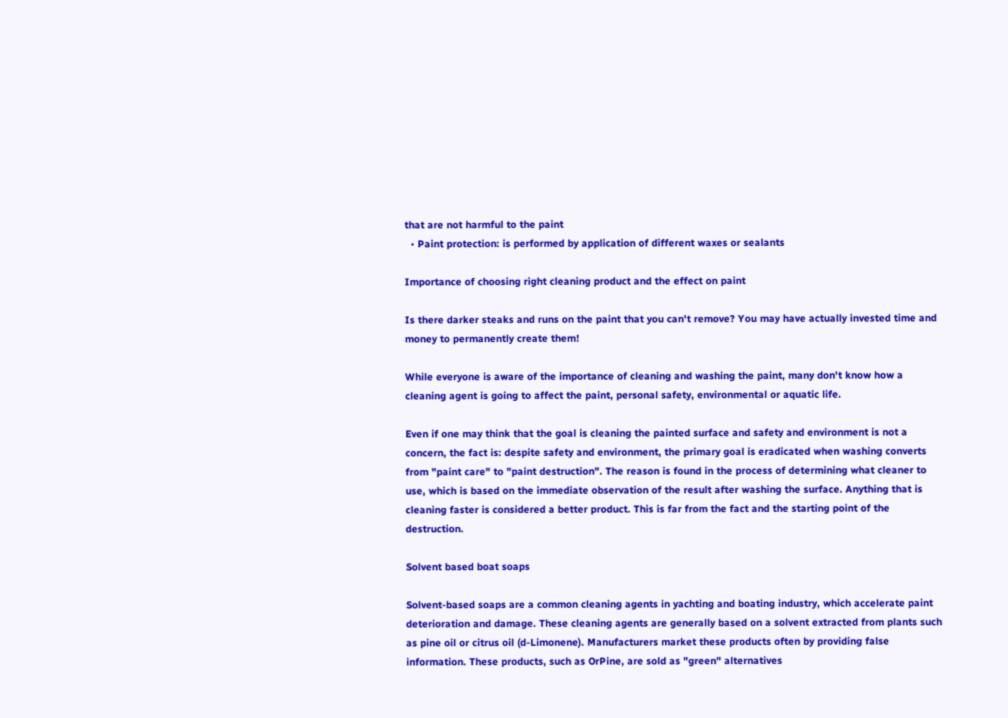that are not harmful to the paint
  • Paint protection: is performed by application of different waxes or sealants

Importance of choosing right cleaning product and the effect on paint

Is there darker steaks and runs on the paint that you can't remove? You may have actually invested time and money to permanently create them!

While everyone is aware of the importance of cleaning and washing the paint, many don't know how a cleaning agent is going to affect the paint, personal safety, environmental or aquatic life.

Even if one may think that the goal is cleaning the painted surface and safety and environment is not a concern, the fact is: despite safety and environment, the primary goal is eradicated when washing converts from "paint care" to "paint destruction". The reason is found in the process of determining what cleaner to use, which is based on the immediate observation of the result after washing the surface. Anything that is cleaning faster is considered a better product. This is far from the fact and the starting point of the destruction.

Solvent based boat soaps

Solvent-based soaps are a common cleaning agents in yachting and boating industry, which accelerate paint deterioration and damage. These cleaning agents are generally based on a solvent extracted from plants such as pine oil or citrus oil (d-Limonene). Manufacturers market these products often by providing false information. These products, such as OrPine, are sold as "green" alternatives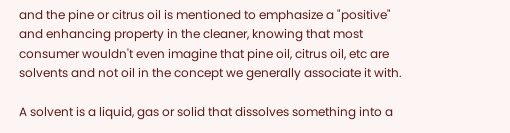and the pine or citrus oil is mentioned to emphasize a "positive" and enhancing property in the cleaner, knowing that most consumer wouldn't even imagine that pine oil, citrus oil, etc are solvents and not oil in the concept we generally associate it with.

A solvent is a liquid, gas or solid that dissolves something into a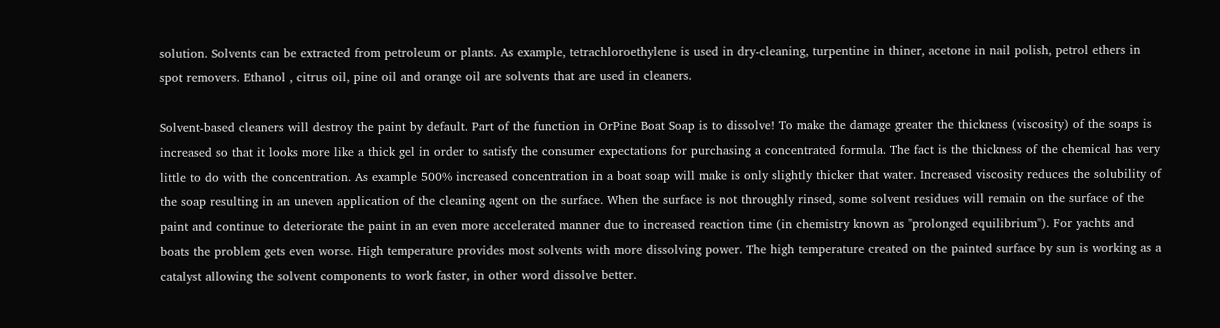solution. Solvents can be extracted from petroleum or plants. As example, tetrachloroethylene is used in dry-cleaning, turpentine in thiner, acetone in nail polish, petrol ethers in spot removers. Ethanol , citrus oil, pine oil and orange oil are solvents that are used in cleaners.

Solvent-based cleaners will destroy the paint by default. Part of the function in OrPine Boat Soap is to dissolve! To make the damage greater the thickness (viscosity) of the soaps is increased so that it looks more like a thick gel in order to satisfy the consumer expectations for purchasing a concentrated formula. The fact is the thickness of the chemical has very little to do with the concentration. As example 500% increased concentration in a boat soap will make is only slightly thicker that water. Increased viscosity reduces the solubility of the soap resulting in an uneven application of the cleaning agent on the surface. When the surface is not throughly rinsed, some solvent residues will remain on the surface of the paint and continue to deteriorate the paint in an even more accelerated manner due to increased reaction time (in chemistry known as "prolonged equilibrium"). For yachts and boats the problem gets even worse. High temperature provides most solvents with more dissolving power. The high temperature created on the painted surface by sun is working as a catalyst allowing the solvent components to work faster, in other word dissolve better.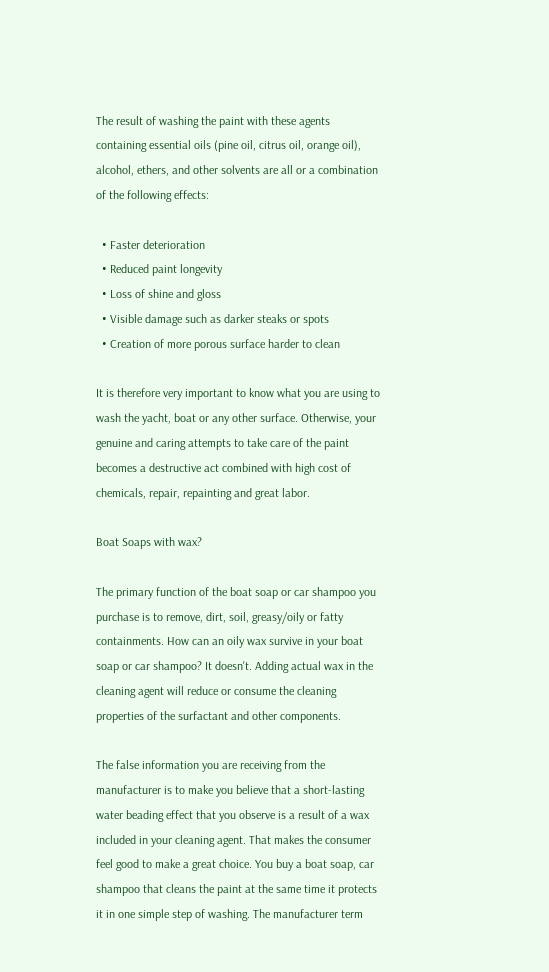The result of washing the paint with these agents containing essential oils (pine oil, citrus oil, orange oil), alcohol, ethers, and other solvents are all or a combination of the following effects:

  • Faster deterioration
  • Reduced paint longevity
  • Loss of shine and gloss
  • Visible damage such as darker steaks or spots
  • Creation of more porous surface harder to clean

It is therefore very important to know what you are using to wash the yacht, boat or any other surface. Otherwise, your genuine and caring attempts to take care of the paint becomes a destructive act combined with high cost of chemicals, repair, repainting and great labor.

Boat Soaps with wax?

The primary function of the boat soap or car shampoo you purchase is to remove, dirt, soil, greasy/oily or fatty containments. How can an oily wax survive in your boat soap or car shampoo? It doesn't. Adding actual wax in the cleaning agent will reduce or consume the cleaning properties of the surfactant and other components.

The false information you are receiving from the manufacturer is to make you believe that a short-lasting water beading effect that you observe is a result of a wax included in your cleaning agent. That makes the consumer feel good to make a great choice. You buy a boat soap, car shampoo that cleans the paint at the same time it protects it in one simple step of washing. The manufacturer term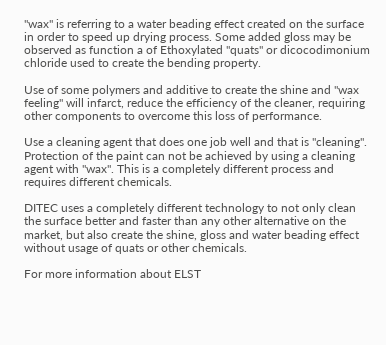"wax" is referring to a water beading effect created on the surface in order to speed up drying process. Some added gloss may be observed as function a of Ethoxylated "quats" or dicocodimonium chloride used to create the bending property.

Use of some polymers and additive to create the shine and "wax feeling" will infarct, reduce the efficiency of the cleaner, requiring other components to overcome this loss of performance.

Use a cleaning agent that does one job well and that is "cleaning". Protection of the paint can not be achieved by using a cleaning agent with "wax". This is a completely different process and requires different chemicals.

DITEC uses a completely different technology to not only clean the surface better and faster than any other alternative on the market, but also create the shine, gloss and water beading effect without usage of quats or other chemicals.

For more information about ELST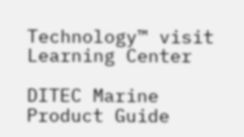Technology™ visit Learning Center

DITEC Marine Product Guide